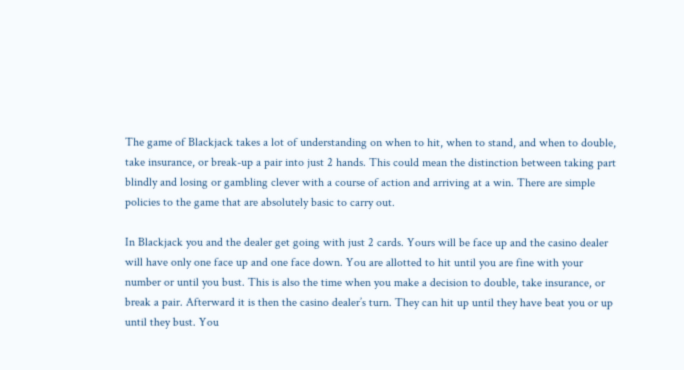The game of Blackjack takes a lot of understanding on when to hit, when to stand, and when to double, take insurance, or break-up a pair into just 2 hands. This could mean the distinction between taking part blindly and losing or gambling clever with a course of action and arriving at a win. There are simple policies to the game that are absolutely basic to carry out.

In Blackjack you and the dealer get going with just 2 cards. Yours will be face up and the casino dealer will have only one face up and one face down. You are allotted to hit until you are fine with your number or until you bust. This is also the time when you make a decision to double, take insurance, or break a pair. Afterward it is then the casino dealer’s turn. They can hit up until they have beat you or up until they bust. You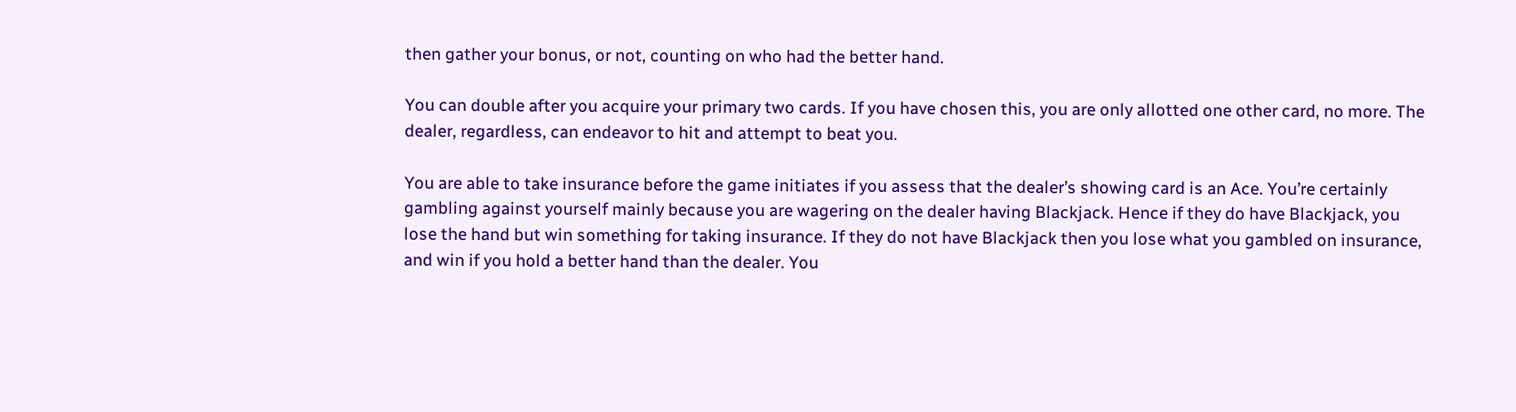then gather your bonus, or not, counting on who had the better hand.

You can double after you acquire your primary two cards. If you have chosen this, you are only allotted one other card, no more. The dealer, regardless, can endeavor to hit and attempt to beat you.

You are able to take insurance before the game initiates if you assess that the dealer’s showing card is an Ace. You’re certainly gambling against yourself mainly because you are wagering on the dealer having Blackjack. Hence if they do have Blackjack, you lose the hand but win something for taking insurance. If they do not have Blackjack then you lose what you gambled on insurance, and win if you hold a better hand than the dealer. You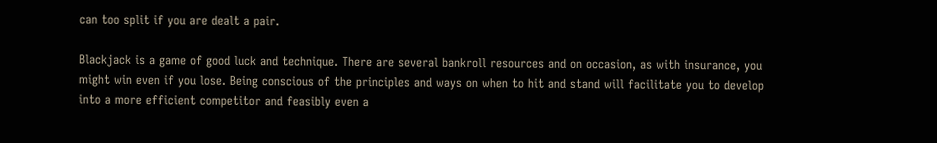can too split if you are dealt a pair.

Blackjack is a game of good luck and technique. There are several bankroll resources and on occasion, as with insurance, you might win even if you lose. Being conscious of the principles and ways on when to hit and stand will facilitate you to develop into a more efficient competitor and feasibly even a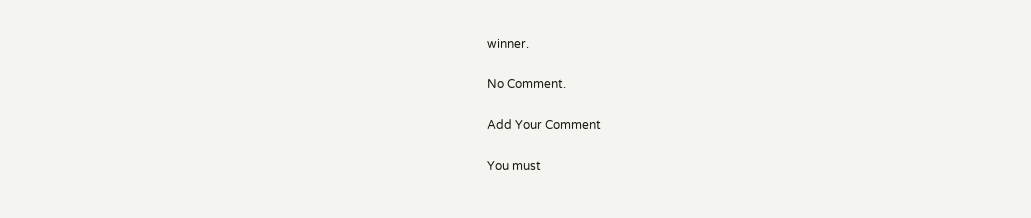winner.

No Comment.

Add Your Comment

You must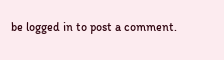be logged in to post a comment.